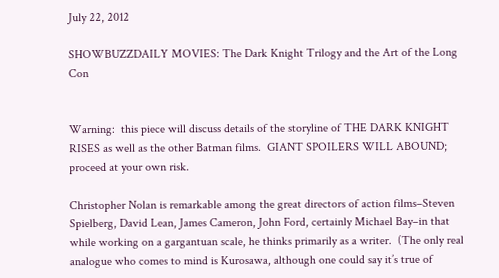July 22, 2012

SHOWBUZZDAILY MOVIES: The Dark Knight Trilogy and the Art of the Long Con


Warning:  this piece will discuss details of the storyline of THE DARK KNIGHT RISES as well as the other Batman films.  GIANT SPOILERS WILL ABOUND; proceed at your own risk.

Christopher Nolan is remarkable among the great directors of action films–Steven Spielberg, David Lean, James Cameron, John Ford, certainly Michael Bay–in that while working on a gargantuan scale, he thinks primarily as a writer.  (The only real analogue who comes to mind is Kurosawa, although one could say it’s true of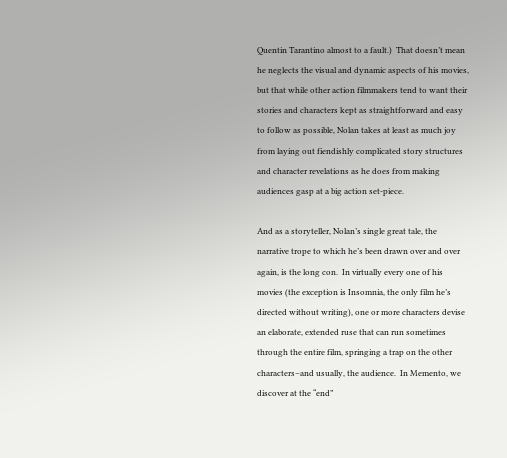Quentin Tarantino almost to a fault.)  That doesn’t mean he neglects the visual and dynamic aspects of his movies, but that while other action filmmakers tend to want their stories and characters kept as straightforward and easy to follow as possible, Nolan takes at least as much joy from laying out fiendishly complicated story structures and character revelations as he does from making audiences gasp at a big action set-piece.

And as a storyteller, Nolan’s single great tale, the narrative trope to which he’s been drawn over and over again, is the long con.  In virtually every one of his movies (the exception is Insomnia, the only film he’s directed without writing), one or more characters devise an elaborate, extended ruse that can run sometimes through the entire film, springing a trap on the other characters–and usually, the audience.  In Memento, we discover at the “end”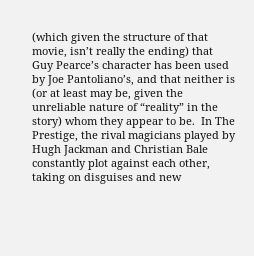(which given the structure of that movie, isn’t really the ending) that Guy Pearce’s character has been used by Joe Pantoliano’s, and that neither is (or at least may be, given the unreliable nature of “reality” in the story) whom they appear to be.  In The Prestige, the rival magicians played by Hugh Jackman and Christian Bale constantly plot against each other, taking on disguises and new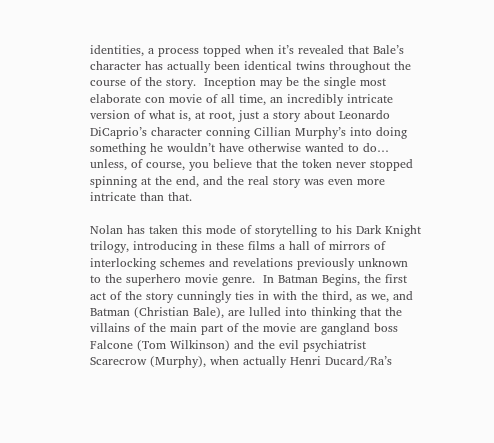identities, a process topped when it’s revealed that Bale’s character has actually been identical twins throughout the course of the story.  Inception may be the single most elaborate con movie of all time, an incredibly intricate version of what is, at root, just a story about Leonardo DiCaprio’s character conning Cillian Murphy’s into doing something he wouldn’t have otherwise wanted to do… unless, of course, you believe that the token never stopped spinning at the end, and the real story was even more intricate than that.

Nolan has taken this mode of storytelling to his Dark Knight trilogy, introducing in these films a hall of mirrors of interlocking schemes and revelations previously unknown to the superhero movie genre.  In Batman Begins, the first act of the story cunningly ties in with the third, as we, and Batman (Christian Bale), are lulled into thinking that the villains of the main part of the movie are gangland boss Falcone (Tom Wilkinson) and the evil psychiatrist Scarecrow (Murphy), when actually Henri Ducard/Ra’s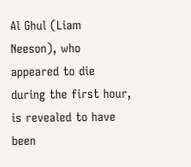Al Ghul (Liam Neeson), who appeared to die during the first hour, is revealed to have been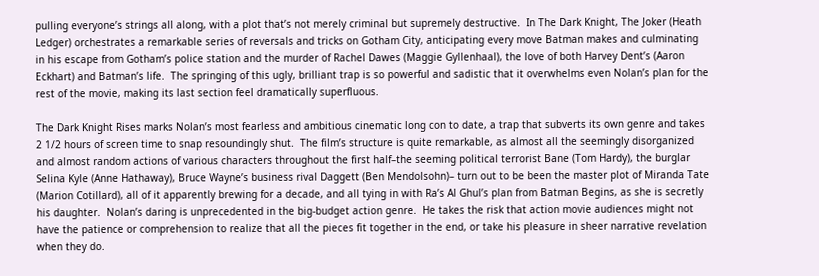pulling everyone’s strings all along, with a plot that’s not merely criminal but supremely destructive.  In The Dark Knight, The Joker (Heath Ledger) orchestrates a remarkable series of reversals and tricks on Gotham City, anticipating every move Batman makes and culminating in his escape from Gotham’s police station and the murder of Rachel Dawes (Maggie Gyllenhaal), the love of both Harvey Dent’s (Aaron Eckhart) and Batman’s life.  The springing of this ugly, brilliant trap is so powerful and sadistic that it overwhelms even Nolan’s plan for the rest of the movie, making its last section feel dramatically superfluous.

The Dark Knight Rises marks Nolan’s most fearless and ambitious cinematic long con to date, a trap that subverts its own genre and takes 2 1/2 hours of screen time to snap resoundingly shut.  The film’s structure is quite remarkable, as almost all the seemingly disorganized and almost random actions of various characters throughout the first half–the seeming political terrorist Bane (Tom Hardy), the burglar Selina Kyle (Anne Hathaway), Bruce Wayne’s business rival Daggett (Ben Mendolsohn)– turn out to be been the master plot of Miranda Tate (Marion Cotillard), all of it apparently brewing for a decade, and all tying in with Ra’s Al Ghul’s plan from Batman Begins, as she is secretly his daughter.  Nolan’s daring is unprecedented in the big-budget action genre.  He takes the risk that action movie audiences might not have the patience or comprehension to realize that all the pieces fit together in the end, or take his pleasure in sheer narrative revelation when they do.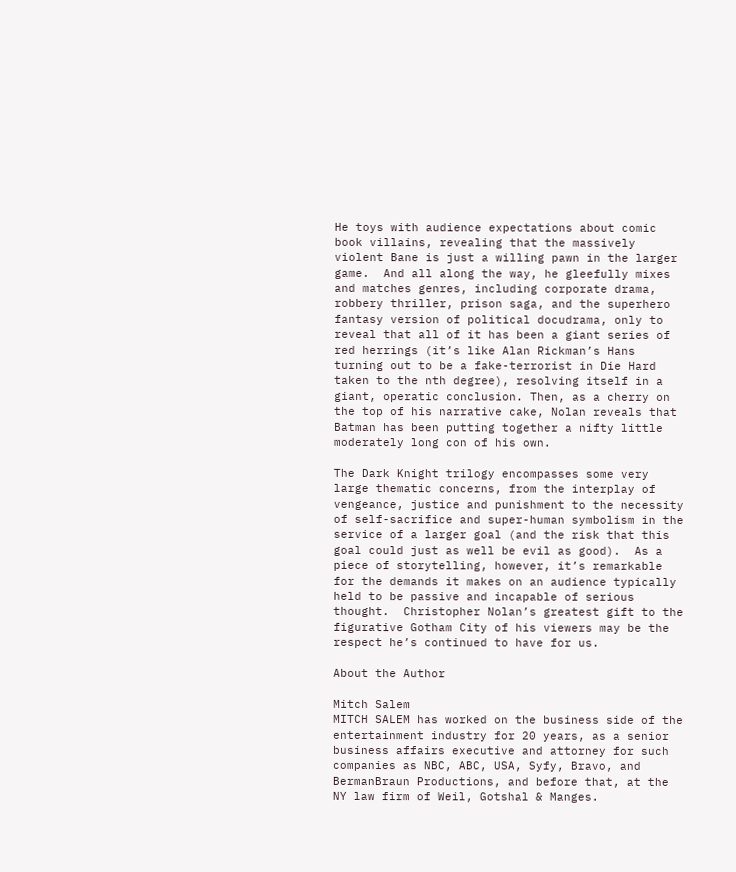He toys with audience expectations about comic book villains, revealing that the massively violent Bane is just a willing pawn in the larger game.  And all along the way, he gleefully mixes and matches genres, including corporate drama, robbery thriller, prison saga, and the superhero fantasy version of political docudrama, only to reveal that all of it has been a giant series of red herrings (it’s like Alan Rickman’s Hans turning out to be a fake-terrorist in Die Hard taken to the nth degree), resolving itself in a giant, operatic conclusion. Then, as a cherry on the top of his narrative cake, Nolan reveals that Batman has been putting together a nifty little moderately long con of his own.

The Dark Knight trilogy encompasses some very large thematic concerns, from the interplay of vengeance, justice and punishment to the necessity of self-sacrifice and super-human symbolism in the service of a larger goal (and the risk that this goal could just as well be evil as good).  As a piece of storytelling, however, it’s remarkable for the demands it makes on an audience typically held to be passive and incapable of serious thought.  Christopher Nolan’s greatest gift to the figurative Gotham City of his viewers may be the respect he’s continued to have for us.

About the Author

Mitch Salem
MITCH SALEM has worked on the business side of the entertainment industry for 20 years, as a senior business affairs executive and attorney for such companies as NBC, ABC, USA, Syfy, Bravo, and BermanBraun Productions, and before that, at the NY law firm of Weil, Gotshal & Manges.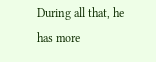During all that, he has more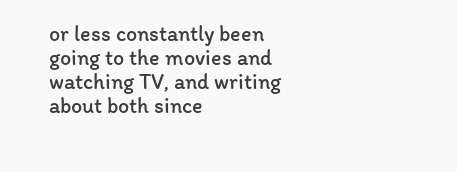or less constantly been going to the movies and watching TV, and writing about both since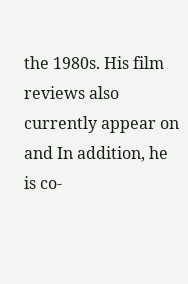the 1980s. His film reviews also currently appear on and In addition, he is co-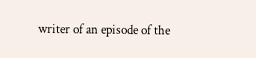writer of an episode of the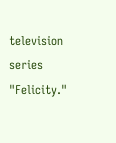television series "Felicity."